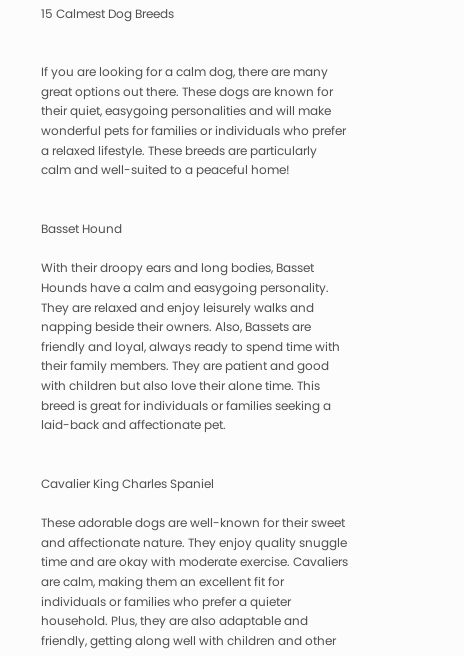15 Calmest Dog Breeds


If you are looking for a calm dog, there are many great options out there. These dogs are known for their quiet, easygoing personalities and will make wonderful pets for families or individuals who prefer a relaxed lifestyle. These breeds are particularly calm and well-suited to a peaceful home!


Basset Hound

With their droopy ears and long bodies, Basset Hounds have a calm and easygoing personality. They are relaxed and enjoy leisurely walks and napping beside their owners. Also, Bassets are friendly and loyal, always ready to spend time with their family members. They are patient and good with children but also love their alone time. This breed is great for individuals or families seeking a laid-back and affectionate pet.


Cavalier King Charles Spaniel

These adorable dogs are well-known for their sweet and affectionate nature. They enjoy quality snuggle time and are okay with moderate exercise. Cavaliers are calm, making them an excellent fit for individuals or families who prefer a quieter household. Plus, they are also adaptable and friendly, getting along well with children and other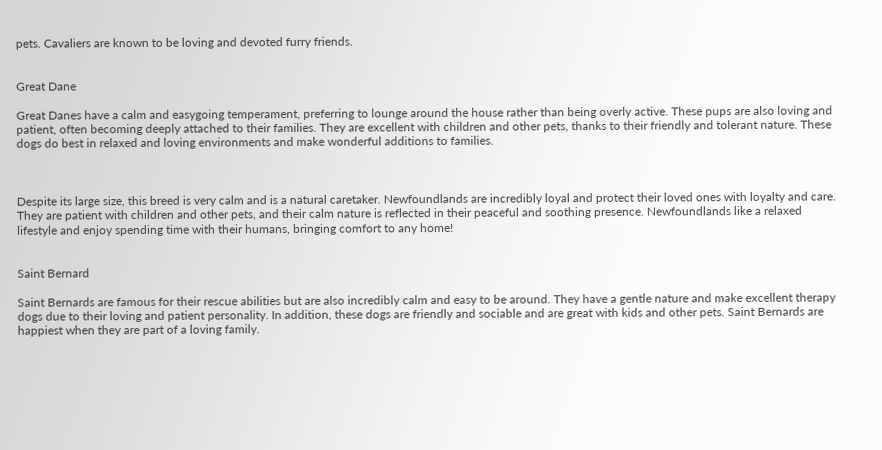pets. Cavaliers are known to be loving and devoted furry friends.


Great Dane

Great Danes have a calm and easygoing temperament, preferring to lounge around the house rather than being overly active. These pups are also loving and patient, often becoming deeply attached to their families. They are excellent with children and other pets, thanks to their friendly and tolerant nature. These dogs do best in relaxed and loving environments and make wonderful additions to families.



Despite its large size, this breed is very calm and is a natural caretaker. Newfoundlands are incredibly loyal and protect their loved ones with loyalty and care. They are patient with children and other pets, and their calm nature is reflected in their peaceful and soothing presence. Newfoundlands like a relaxed lifestyle and enjoy spending time with their humans, bringing comfort to any home!


Saint Bernard

Saint Bernards are famous for their rescue abilities but are also incredibly calm and easy to be around. They have a gentle nature and make excellent therapy dogs due to their loving and patient personality. In addition, these dogs are friendly and sociable and are great with kids and other pets. Saint Bernards are happiest when they are part of a loving family.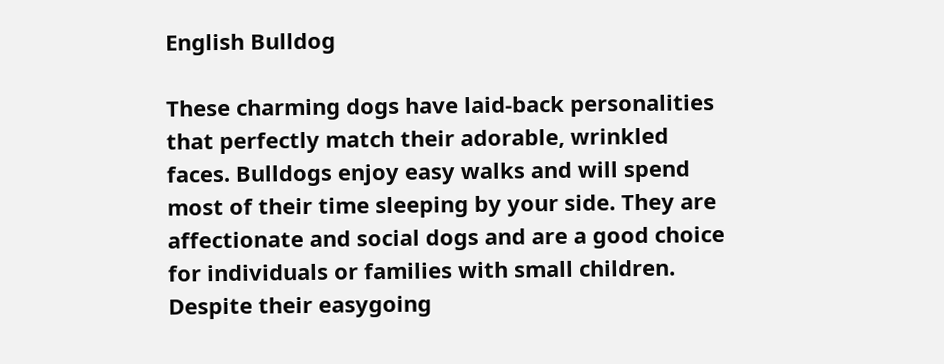English Bulldog

These charming dogs have laid-back personalities that perfectly match their adorable, wrinkled faces. Bulldogs enjoy easy walks and will spend most of their time sleeping by your side. They are affectionate and social dogs and are a good choice for individuals or families with small children. Despite their easygoing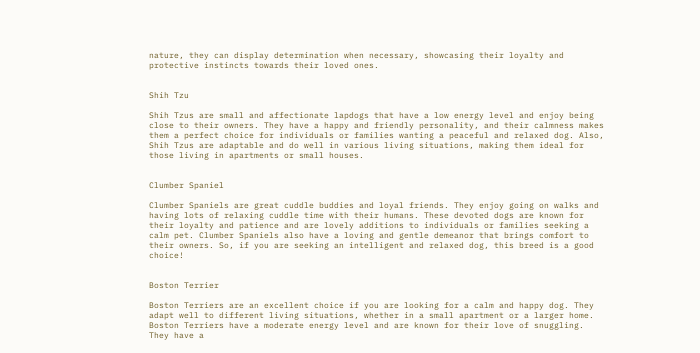nature, they can display determination when necessary, showcasing their loyalty and protective instincts towards their loved ones.


Shih Tzu

Shih Tzus are small and affectionate lapdogs that have a low energy level and enjoy being close to their owners. They have a happy and friendly personality, and their calmness makes them a perfect choice for individuals or families wanting a peaceful and relaxed dog. Also,  Shih Tzus are adaptable and do well in various living situations, making them ideal for those living in apartments or small houses.


Clumber Spaniel

Clumber Spaniels are great cuddle buddies and loyal friends. They enjoy going on walks and having lots of relaxing cuddle time with their humans. These devoted dogs are known for their loyalty and patience and are lovely additions to individuals or families seeking a calm pet. Clumber Spaniels also have a loving and gentle demeanor that brings comfort to their owners. So, if you are seeking an intelligent and relaxed dog, this breed is a good choice!


Boston Terrier

Boston Terriers are an excellent choice if you are looking for a calm and happy dog. They adapt well to different living situations, whether in a small apartment or a larger home. Boston Terriers have a moderate energy level and are known for their love of snuggling. They have a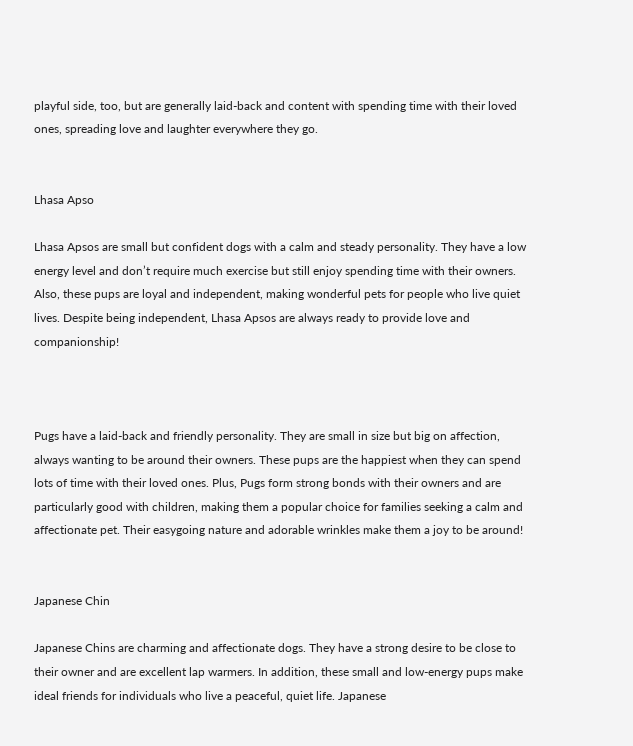playful side, too, but are generally laid-back and content with spending time with their loved ones, spreading love and laughter everywhere they go.


Lhasa Apso

Lhasa Apsos are small but confident dogs with a calm and steady personality. They have a low energy level and don’t require much exercise but still enjoy spending time with their owners. Also, these pups are loyal and independent, making wonderful pets for people who live quiet lives. Despite being independent, Lhasa Apsos are always ready to provide love and companionship!



Pugs have a laid-back and friendly personality. They are small in size but big on affection, always wanting to be around their owners. These pups are the happiest when they can spend lots of time with their loved ones. Plus, Pugs form strong bonds with their owners and are particularly good with children, making them a popular choice for families seeking a calm and affectionate pet. Their easygoing nature and adorable wrinkles make them a joy to be around!


Japanese Chin

Japanese Chins are charming and affectionate dogs. They have a strong desire to be close to their owner and are excellent lap warmers. In addition, these small and low-energy pups make ideal friends for individuals who live a peaceful, quiet life. Japanese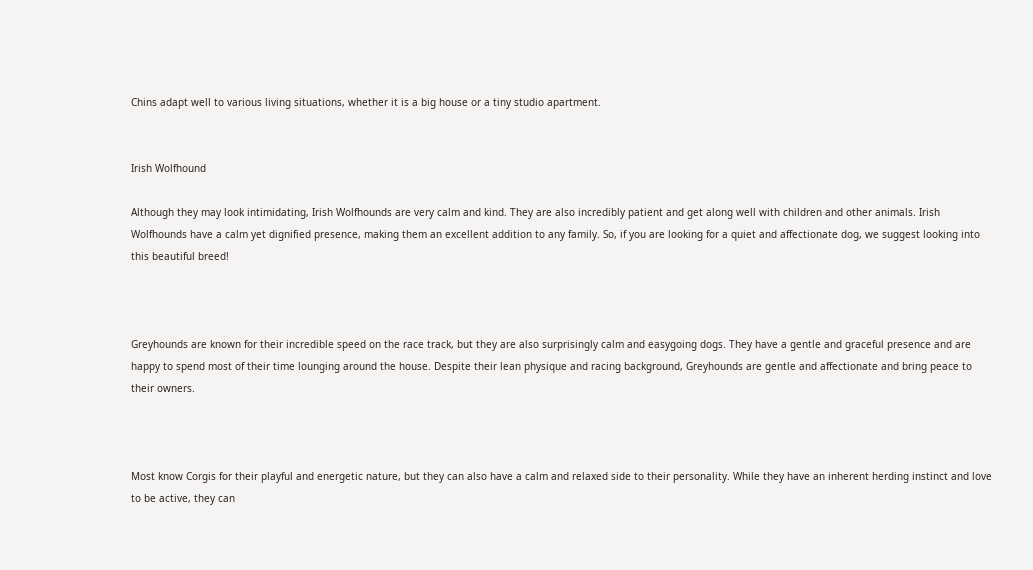Chins adapt well to various living situations, whether it is a big house or a tiny studio apartment.


Irish Wolfhound

Although they may look intimidating, Irish Wolfhounds are very calm and kind. They are also incredibly patient and get along well with children and other animals. Irish Wolfhounds have a calm yet dignified presence, making them an excellent addition to any family. So, if you are looking for a quiet and affectionate dog, we suggest looking into this beautiful breed!



Greyhounds are known for their incredible speed on the race track, but they are also surprisingly calm and easygoing dogs. They have a gentle and graceful presence and are happy to spend most of their time lounging around the house. Despite their lean physique and racing background, Greyhounds are gentle and affectionate and bring peace to their owners.



Most know Corgis for their playful and energetic nature, but they can also have a calm and relaxed side to their personality. While they have an inherent herding instinct and love to be active, they can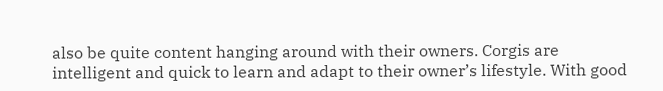also be quite content hanging around with their owners. Corgis are intelligent and quick to learn and adapt to their owner’s lifestyle. With good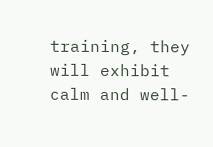training, they will exhibit calm and well-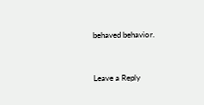behaved behavior.


Leave a Reply